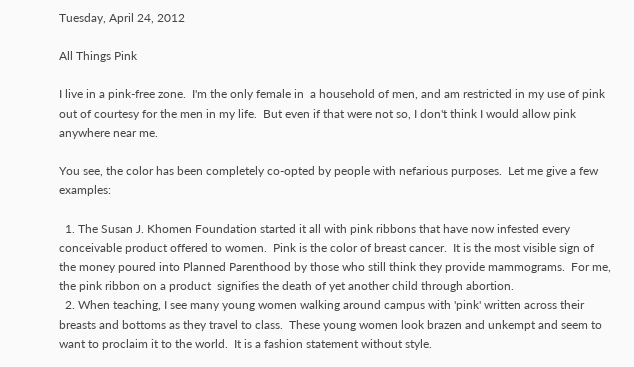Tuesday, April 24, 2012

All Things Pink

I live in a pink-free zone.  I'm the only female in  a household of men, and am restricted in my use of pink out of courtesy for the men in my life.  But even if that were not so, I don't think I would allow pink anywhere near me.

You see, the color has been completely co-opted by people with nefarious purposes.  Let me give a few examples:

  1. The Susan J. Khomen Foundation started it all with pink ribbons that have now infested every conceivable product offered to women.  Pink is the color of breast cancer.  It is the most visible sign of the money poured into Planned Parenthood by those who still think they provide mammograms.  For me, the pink ribbon on a product  signifies the death of yet another child through abortion.
  2. When teaching, I see many young women walking around campus with 'pink' written across their breasts and bottoms as they travel to class.  These young women look brazen and unkempt and seem to want to proclaim it to the world.  It is a fashion statement without style.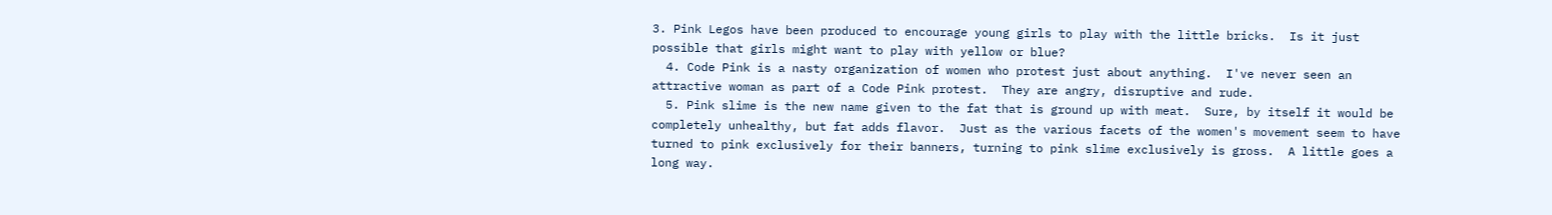3. Pink Legos have been produced to encourage young girls to play with the little bricks.  Is it just possible that girls might want to play with yellow or blue?
  4. Code Pink is a nasty organization of women who protest just about anything.  I've never seen an attractive woman as part of a Code Pink protest.  They are angry, disruptive and rude.
  5. Pink slime is the new name given to the fat that is ground up with meat.  Sure, by itself it would be completely unhealthy, but fat adds flavor.  Just as the various facets of the women's movement seem to have turned to pink exclusively for their banners, turning to pink slime exclusively is gross.  A little goes a long way.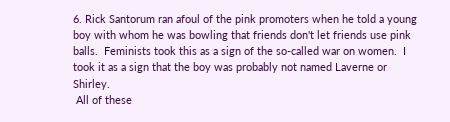6. Rick Santorum ran afoul of the pink promoters when he told a young boy with whom he was bowling that friends don't let friends use pink balls.  Feminists took this as a sign of the so-called war on women.  I took it as a sign that the boy was probably not named Laverne or Shirley.
 All of these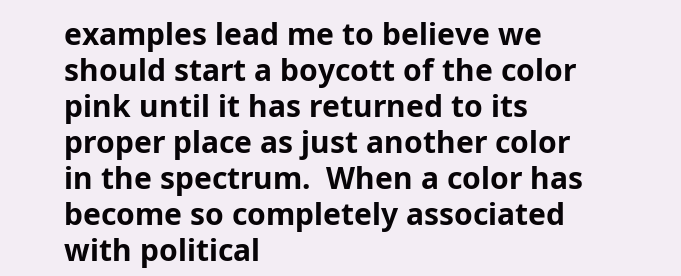examples lead me to believe we should start a boycott of the color pink until it has returned to its proper place as just another color in the spectrum.  When a color has become so completely associated with political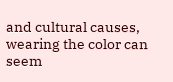and cultural causes,  wearing the color can seem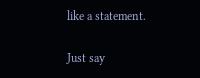like a statement.

Just say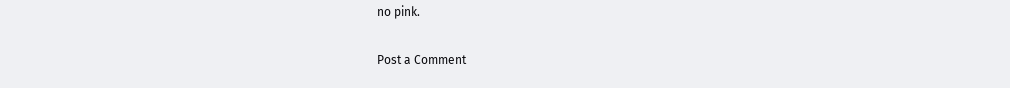no pink.

Post a Comment